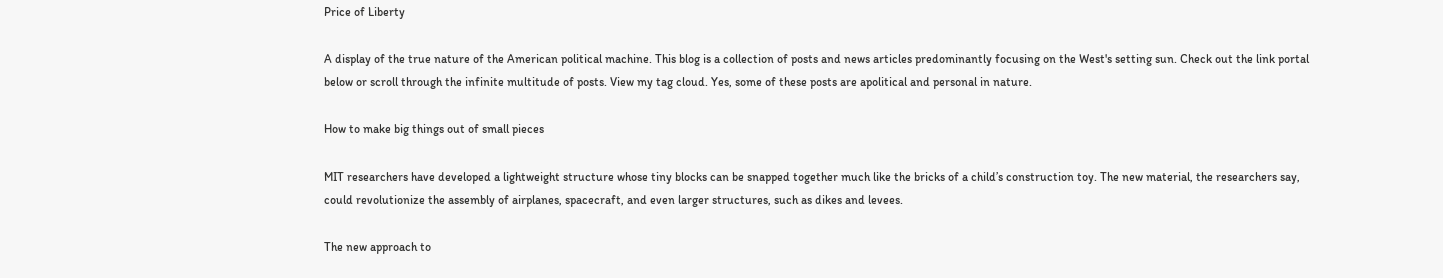Price of Liberty

A display of the true nature of the American political machine. This blog is a collection of posts and news articles predominantly focusing on the West's setting sun. Check out the link portal below or scroll through the infinite multitude of posts. View my tag cloud. Yes, some of these posts are apolitical and personal in nature.

How to make big things out of small pieces

MIT researchers have developed a lightweight structure whose tiny blocks can be snapped together much like the bricks of a child’s construction toy. The new material, the researchers say, could revolutionize the assembly of airplanes, spacecraft, and even larger structures, such as dikes and levees.

The new approach to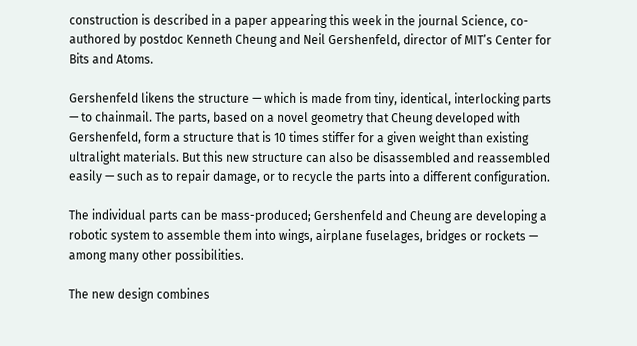construction is described in a paper appearing this week in the journal Science, co-authored by postdoc Kenneth Cheung and Neil Gershenfeld, director of MIT’s Center for Bits and Atoms.

Gershenfeld likens the structure — which is made from tiny, identical, interlocking parts — to chainmail. The parts, based on a novel geometry that Cheung developed with Gershenfeld, form a structure that is 10 times stiffer for a given weight than existing ultralight materials. But this new structure can also be disassembled and reassembled easily — such as to repair damage, or to recycle the parts into a different configuration.

The individual parts can be mass-produced; Gershenfeld and Cheung are developing a robotic system to assemble them into wings, airplane fuselages, bridges or rockets — among many other possibilities.

The new design combines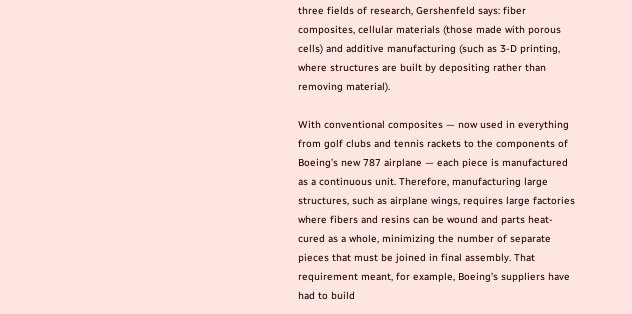three fields of research, Gershenfeld says: fiber composites, cellular materials (those made with porous cells) and additive manufacturing (such as 3-D printing, where structures are built by depositing rather than removing material).

With conventional composites — now used in everything from golf clubs and tennis rackets to the components of Boeing’s new 787 airplane — each piece is manufactured as a continuous unit. Therefore, manufacturing large structures, such as airplane wings, requires large factories where fibers and resins can be wound and parts heat-cured as a whole, minimizing the number of separate pieces that must be joined in final assembly. That requirement meant, for example, Boeing’s suppliers have had to build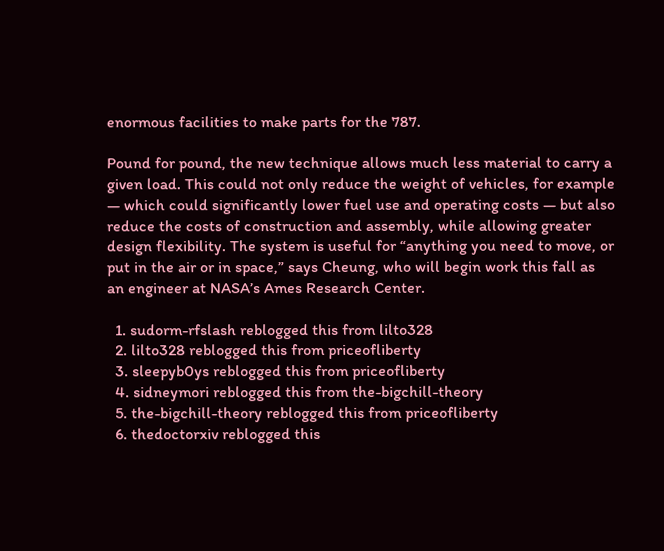enormous facilities to make parts for the 787.

Pound for pound, the new technique allows much less material to carry a given load. This could not only reduce the weight of vehicles, for example — which could significantly lower fuel use and operating costs — but also reduce the costs of construction and assembly, while allowing greater design flexibility. The system is useful for “anything you need to move, or put in the air or in space,” says Cheung, who will begin work this fall as an engineer at NASA’s Ames Research Center.

  1. sudorm-rfslash reblogged this from lilto328
  2. lilto328 reblogged this from priceofliberty
  3. sleepyb0ys reblogged this from priceofliberty
  4. sidneymori reblogged this from the-bigchill-theory
  5. the-bigchill-theory reblogged this from priceofliberty
  6. thedoctorxiv reblogged this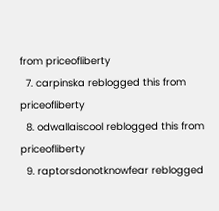from priceofliberty
  7. carpinska reblogged this from priceofliberty
  8. odwallaiscool reblogged this from priceofliberty
  9. raptorsdonotknowfear reblogged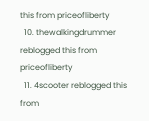this from priceofliberty
  10. thewalkingdrummer reblogged this from priceofliberty
  11. 4scooter reblogged this from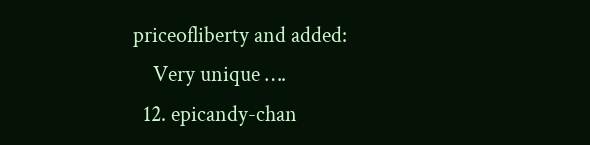priceofliberty and added:
    Very unique ….
  12. epicandy-chan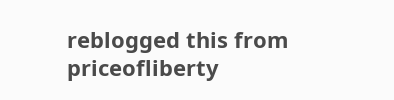reblogged this from priceofliberty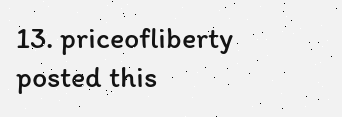13. priceofliberty posted this